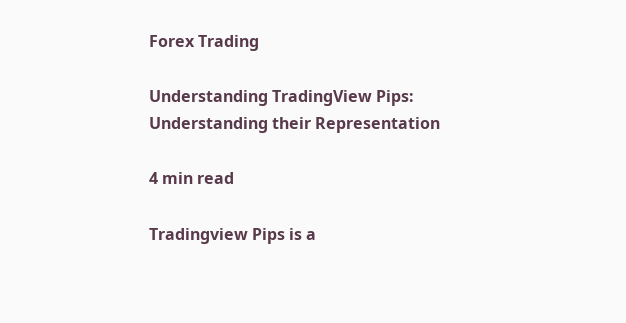Forex Trading

Understanding TradingView Pips: Understanding their Representation

4 min read

Tradingview Pips is a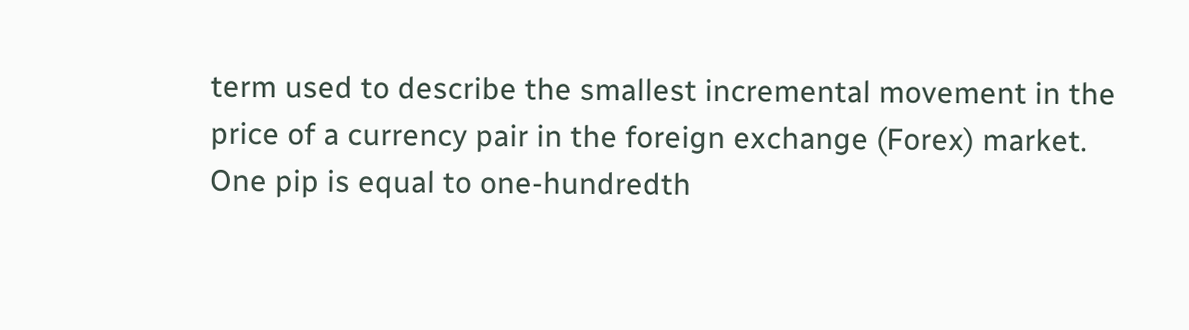term used to describe the smallest incremental movement in the price of a currency pair in the foreign exchange (Forex) market. One pip is equal to one-hundredth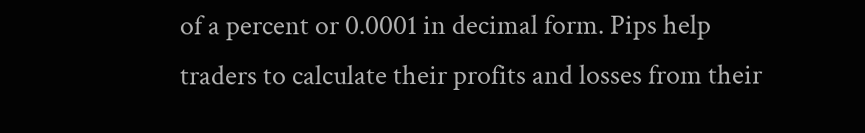of a percent or 0.0001 in decimal form. Pips help traders to calculate their profits and losses from their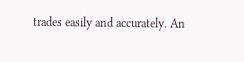trades easily and accurately. An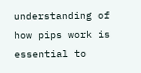understanding of how pips work is essential to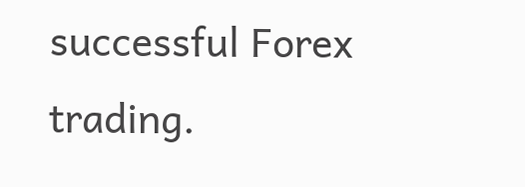successful Forex trading.